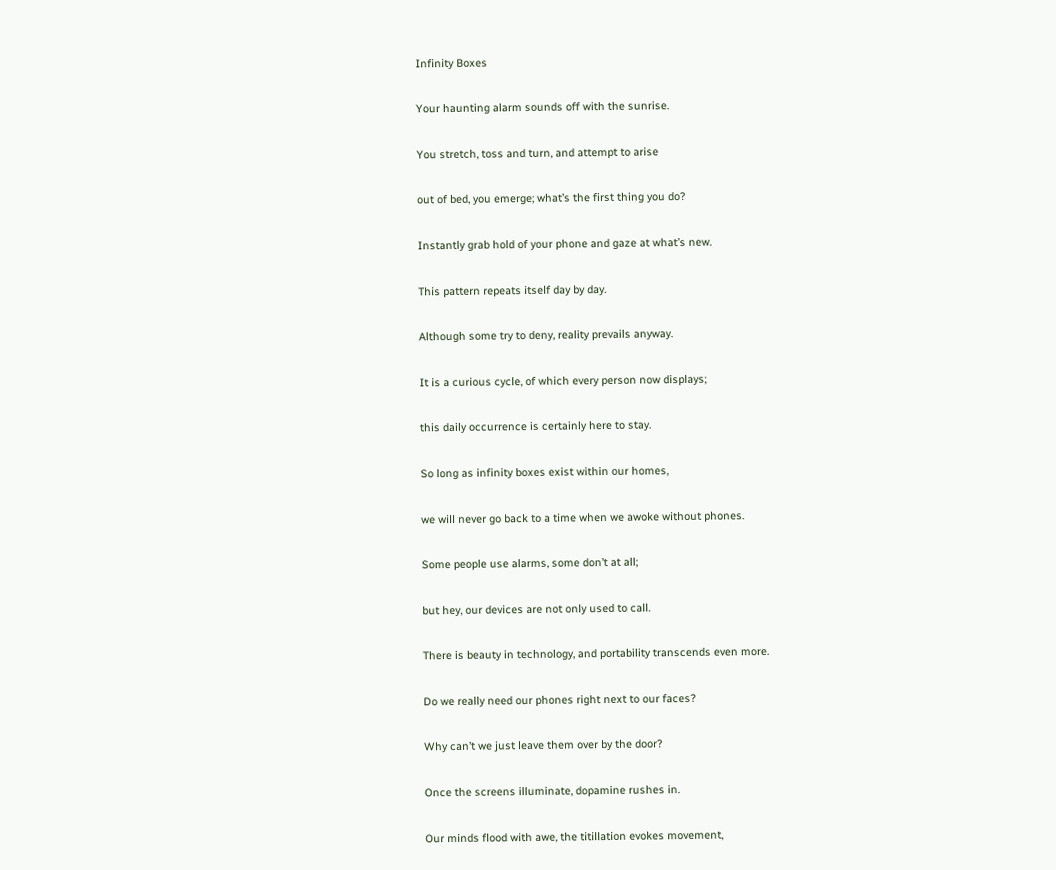Infinity Boxes

Your haunting alarm sounds off with the sunrise.

You stretch, toss and turn, and attempt to arise

out of bed, you emerge; what’s the first thing you do?

Instantly grab hold of your phone and gaze at what’s new.

This pattern repeats itself day by day.

Although some try to deny, reality prevails anyway.

It is a curious cycle, of which every person now displays;

this daily occurrence is certainly here to stay.

So long as infinity boxes exist within our homes,

we will never go back to a time when we awoke without phones.

Some people use alarms, some don’t at all;

but hey, our devices are not only used to call.

There is beauty in technology, and portability transcends even more.

Do we really need our phones right next to our faces?

Why can’t we just leave them over by the door?

Once the screens illuminate, dopamine rushes in.

Our minds flood with awe, the titillation evokes movement,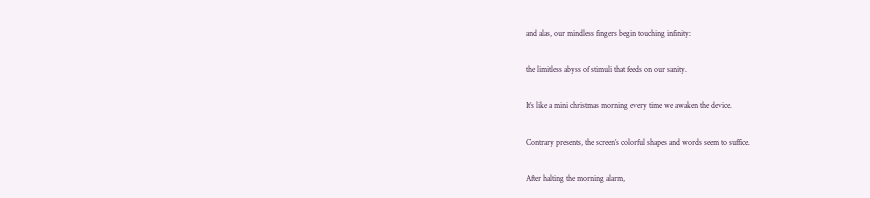and alas, our mindless fingers begin touching infinity:

the limitless abyss of stimuli that feeds on our sanity.

It’s like a mini christmas morning every time we awaken the device.

Contrary presents, the screen’s colorful shapes and words seem to suffice.

After halting the morning alarm,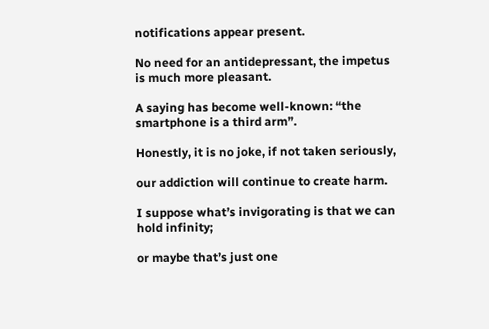notifications appear present.

No need for an antidepressant, the impetus is much more pleasant.

A saying has become well-known: “the smartphone is a third arm”.

Honestly, it is no joke, if not taken seriously,

our addiction will continue to create harm.

I suppose what’s invigorating is that we can hold infinity;

or maybe that’s just one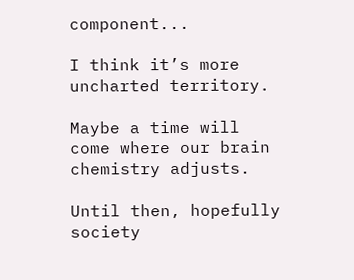component...

I think it’s more uncharted territory.

Maybe a time will come where our brain chemistry adjusts.

Until then, hopefully society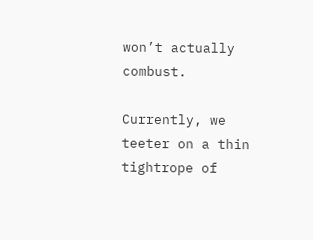won’t actually combust.

Currently, we teeter on a thin tightrope of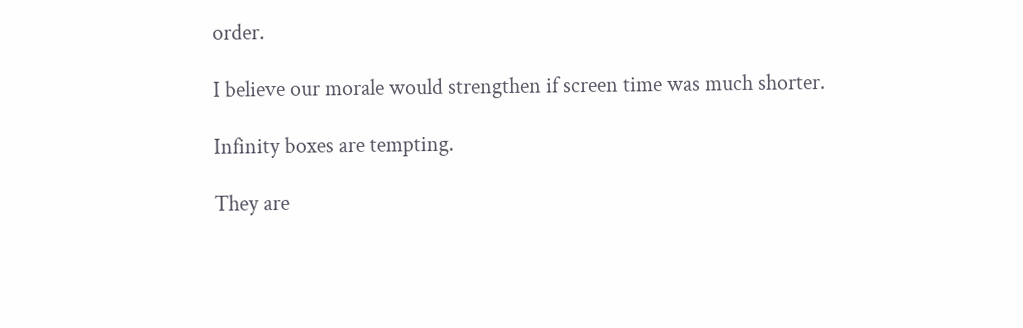order.

I believe our morale would strengthen if screen time was much shorter.

Infinity boxes are tempting.

They are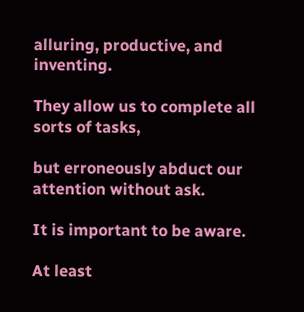alluring, productive, and inventing.

They allow us to complete all sorts of tasks,

but erroneously abduct our attention without ask.

It is important to be aware.

At least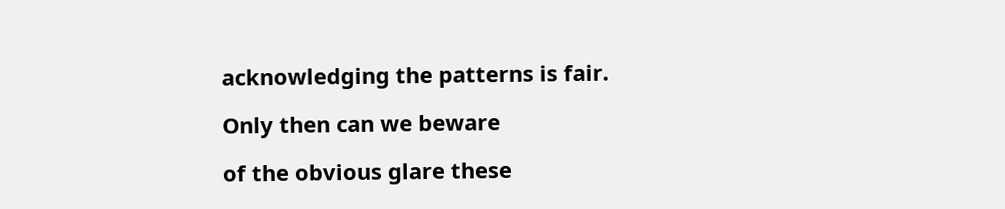acknowledging the patterns is fair.

Only then can we beware

of the obvious glare these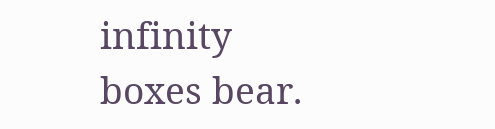infinity boxes bear.